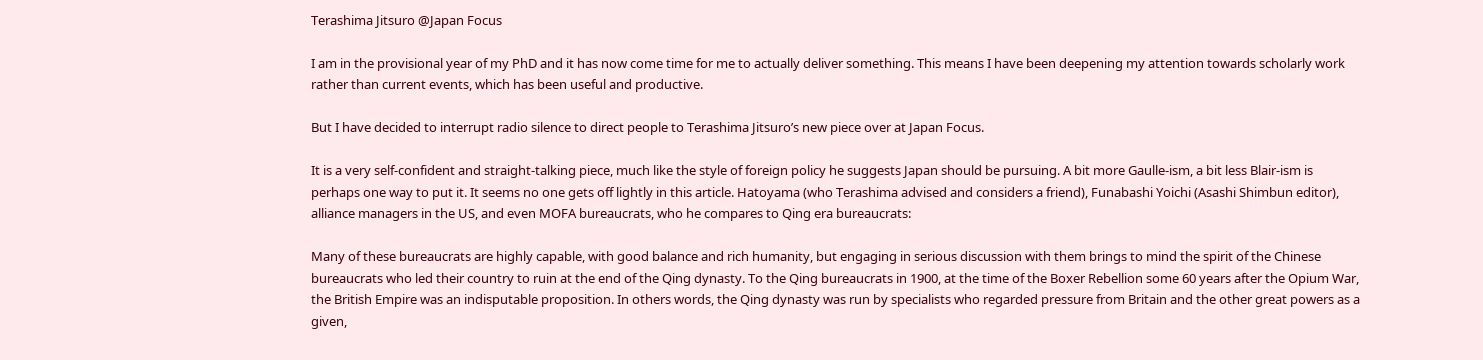Terashima Jitsuro @Japan Focus

I am in the provisional year of my PhD and it has now come time for me to actually deliver something. This means I have been deepening my attention towards scholarly work rather than current events, which has been useful and productive.

But I have decided to interrupt radio silence to direct people to Terashima Jitsuro’s new piece over at Japan Focus.

It is a very self-confident and straight-talking piece, much like the style of foreign policy he suggests Japan should be pursuing. A bit more Gaulle-ism, a bit less Blair-ism is perhaps one way to put it. It seems no one gets off lightly in this article. Hatoyama (who Terashima advised and considers a friend), Funabashi Yoichi (Asashi Shimbun editor), alliance managers in the US, and even MOFA bureaucrats, who he compares to Qing era bureaucrats:

Many of these bureaucrats are highly capable, with good balance and rich humanity, but engaging in serious discussion with them brings to mind the spirit of the Chinese bureaucrats who led their country to ruin at the end of the Qing dynasty. To the Qing bureaucrats in 1900, at the time of the Boxer Rebellion some 60 years after the Opium War, the British Empire was an indisputable proposition. In others words, the Qing dynasty was run by specialists who regarded pressure from Britain and the other great powers as a given,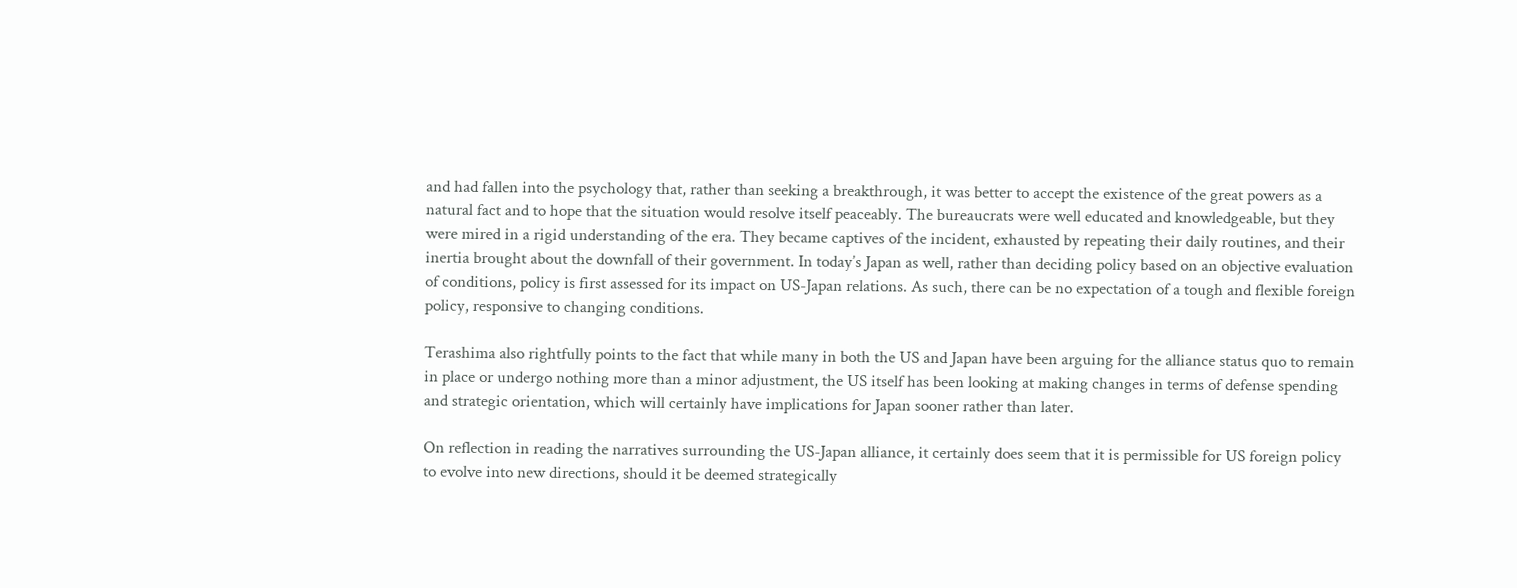and had fallen into the psychology that, rather than seeking a breakthrough, it was better to accept the existence of the great powers as a natural fact and to hope that the situation would resolve itself peaceably. The bureaucrats were well educated and knowledgeable, but they were mired in a rigid understanding of the era. They became captives of the incident, exhausted by repeating their daily routines, and their inertia brought about the downfall of their government. In today’s Japan as well, rather than deciding policy based on an objective evaluation of conditions, policy is first assessed for its impact on US-Japan relations. As such, there can be no expectation of a tough and flexible foreign policy, responsive to changing conditions.

Terashima also rightfully points to the fact that while many in both the US and Japan have been arguing for the alliance status quo to remain in place or undergo nothing more than a minor adjustment, the US itself has been looking at making changes in terms of defense spending and strategic orientation, which will certainly have implications for Japan sooner rather than later.

On reflection in reading the narratives surrounding the US-Japan alliance, it certainly does seem that it is permissible for US foreign policy to evolve into new directions, should it be deemed strategically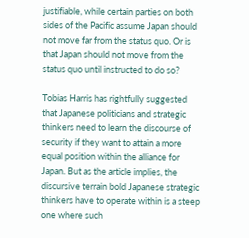justifiable, while certain parties on both sides of the Pacific assume Japan should not move far from the status quo. Or is that Japan should not move from the status quo until instructed to do so?

Tobias Harris has rightfully suggested that Japanese politicians and strategic thinkers need to learn the discourse of security if they want to attain a more equal position within the alliance for Japan. But as the article implies, the discursive terrain bold Japanese strategic thinkers have to operate within is a steep one where such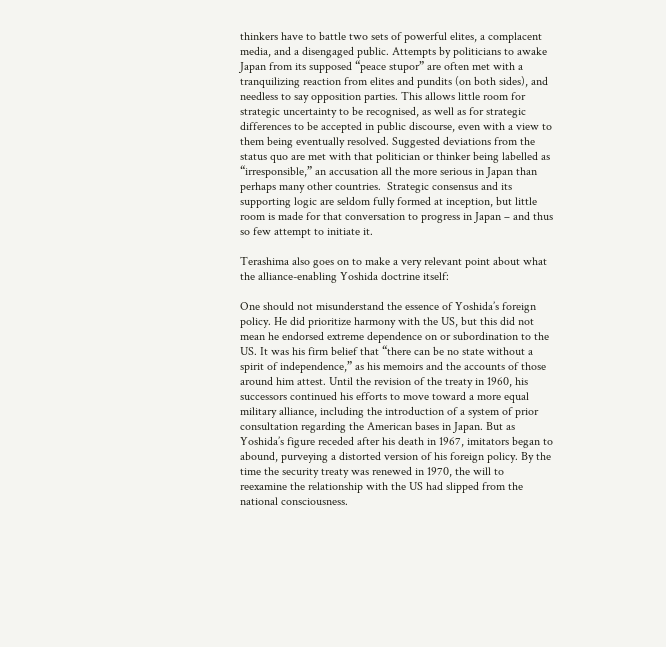thinkers have to battle two sets of powerful elites, a complacent media, and a disengaged public. Attempts by politicians to awake Japan from its supposed “peace stupor” are often met with a tranquilizing reaction from elites and pundits (on both sides), and needless to say opposition parties. This allows little room for strategic uncertainty to be recognised, as well as for strategic differences to be accepted in public discourse, even with a view to them being eventually resolved. Suggested deviations from the status quo are met with that politician or thinker being labelled as “irresponsible,” an accusation all the more serious in Japan than perhaps many other countries.  Strategic consensus and its supporting logic are seldom fully formed at inception, but little room is made for that conversation to progress in Japan – and thus so few attempt to initiate it.

Terashima also goes on to make a very relevant point about what the alliance-enabling Yoshida doctrine itself:

One should not misunderstand the essence of Yoshida’s foreign policy. He did prioritize harmony with the US, but this did not mean he endorsed extreme dependence on or subordination to the US. It was his firm belief that “there can be no state without a spirit of independence,” as his memoirs and the accounts of those around him attest. Until the revision of the treaty in 1960, his successors continued his efforts to move toward a more equal military alliance, including the introduction of a system of prior consultation regarding the American bases in Japan. But as Yoshida’s figure receded after his death in 1967, imitators began to abound, purveying a distorted version of his foreign policy. By the time the security treaty was renewed in 1970, the will to reexamine the relationship with the US had slipped from the national consciousness.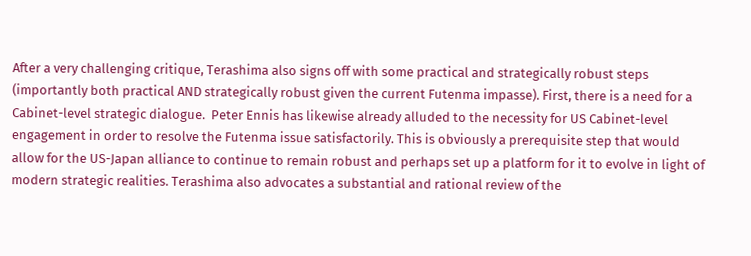After a very challenging critique, Terashima also signs off with some practical and strategically robust steps (importantly both practical AND strategically robust given the current Futenma impasse). First, there is a need for a Cabinet-level strategic dialogue.  Peter Ennis has likewise already alluded to the necessity for US Cabinet-level engagement in order to resolve the Futenma issue satisfactorily. This is obviously a prerequisite step that would allow for the US-Japan alliance to continue to remain robust and perhaps set up a platform for it to evolve in light of modern strategic realities. Terashima also advocates a substantial and rational review of the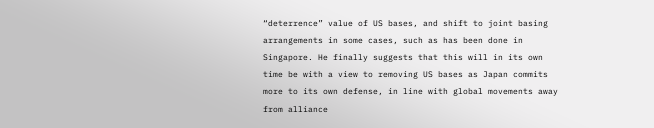“deterrence” value of US bases, and shift to joint basing arrangements in some cases, such as has been done in Singapore. He finally suggests that this will in its own time be with a view to removing US bases as Japan commits more to its own defense, in line with global movements away from alliance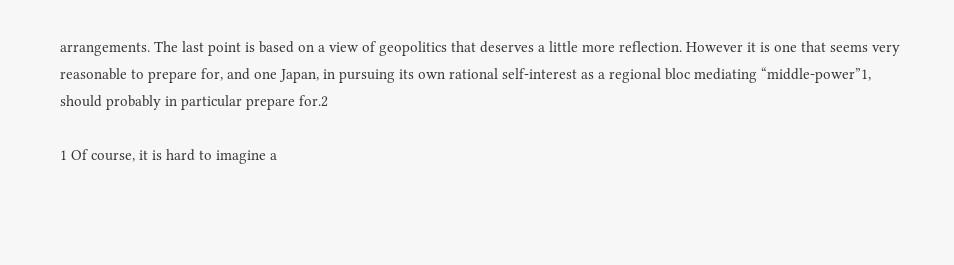arrangements. The last point is based on a view of geopolitics that deserves a little more reflection. However it is one that seems very reasonable to prepare for, and one Japan, in pursuing its own rational self-interest as a regional bloc mediating “middle-power”1, should probably in particular prepare for.2

1 Of course, it is hard to imagine a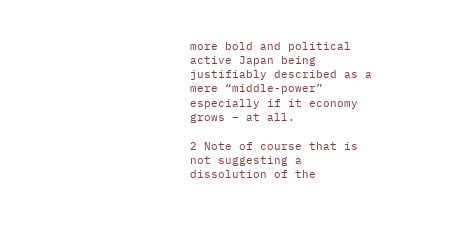more bold and political active Japan being justifiably described as a mere “middle-power” especially if it economy grows – at all.

2 Note of course that is not suggesting a dissolution of the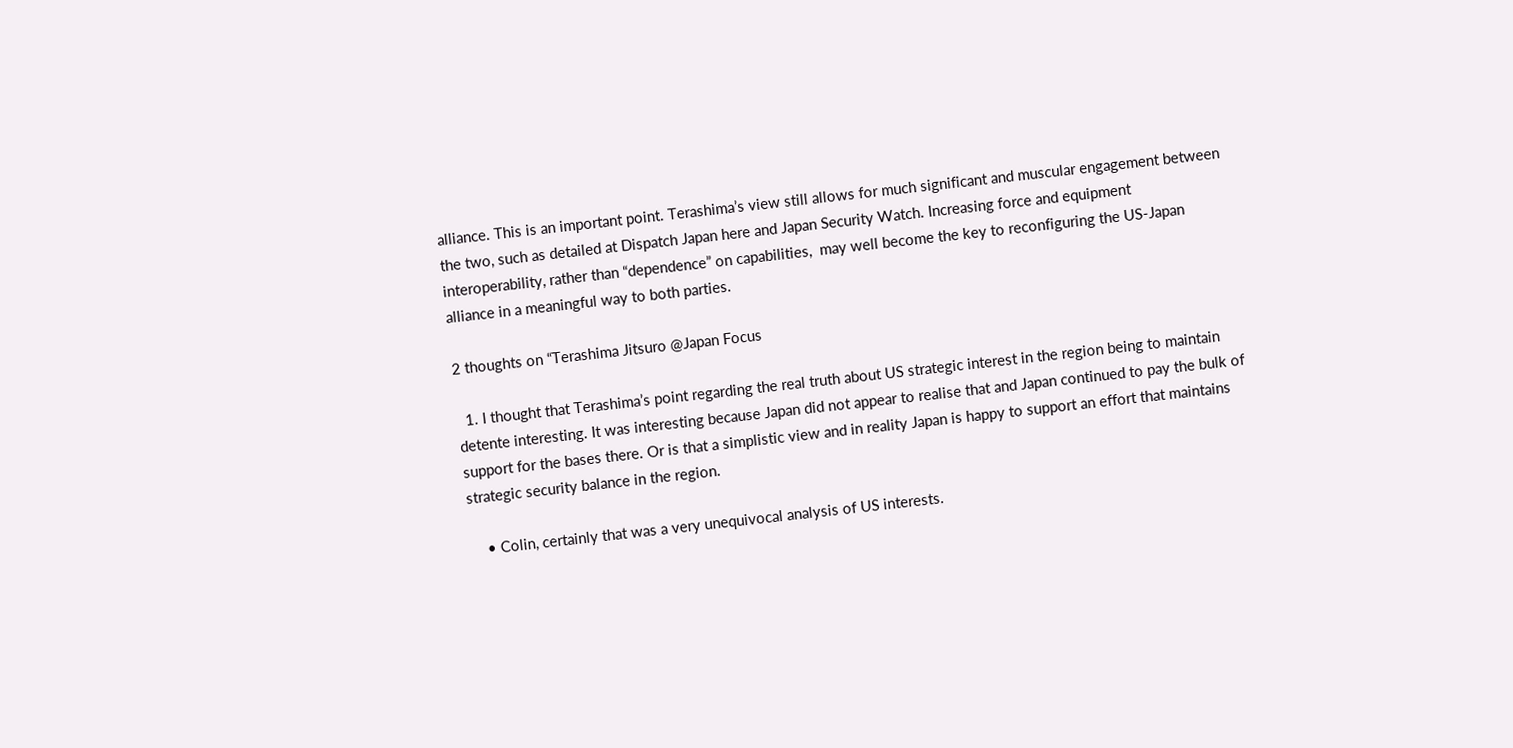alliance. This is an important point. Terashima’s view still allows for much significant and muscular engagement between the two, such as detailed at Dispatch Japan here and Japan Security Watch. Increasing force and equipment interoperability, rather than “dependence” on capabilities,  may well become the key to reconfiguring the US-Japan alliance in a meaningful way to both parties.

2 thoughts on “Terashima Jitsuro @Japan Focus

  1. I thought that Terashima’s point regarding the real truth about US strategic interest in the region being to maintain detente interesting. It was interesting because Japan did not appear to realise that and Japan continued to pay the bulk of support for the bases there. Or is that a simplistic view and in reality Japan is happy to support an effort that maintains strategic security balance in the region.

    • Colin, certainly that was a very unequivocal analysis of US interests.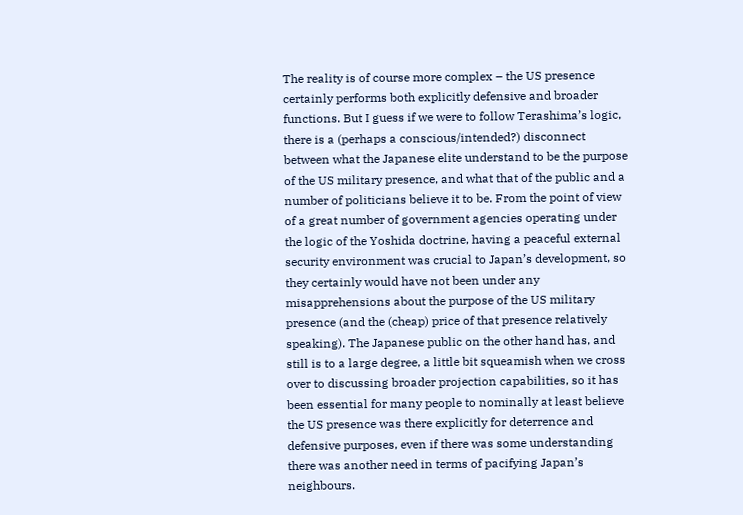The reality is of course more complex – the US presence certainly performs both explicitly defensive and broader functions. But I guess if we were to follow Terashima’s logic, there is a (perhaps a conscious/intended?) disconnect between what the Japanese elite understand to be the purpose of the US military presence, and what that of the public and a number of politicians believe it to be. From the point of view of a great number of government agencies operating under the logic of the Yoshida doctrine, having a peaceful external security environment was crucial to Japan’s development, so they certainly would have not been under any misapprehensions about the purpose of the US military presence (and the (cheap) price of that presence relatively speaking). The Japanese public on the other hand has, and still is to a large degree, a little bit squeamish when we cross over to discussing broader projection capabilities, so it has been essential for many people to nominally at least believe the US presence was there explicitly for deterrence and defensive purposes, even if there was some understanding there was another need in terms of pacifying Japan’s neighbours.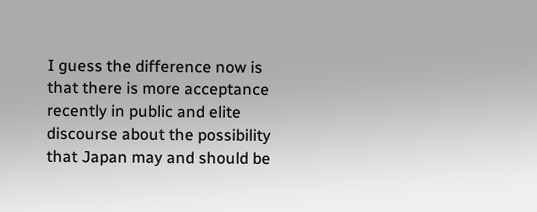I guess the difference now is that there is more acceptance recently in public and elite discourse about the possibility that Japan may and should be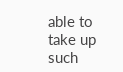able to take up such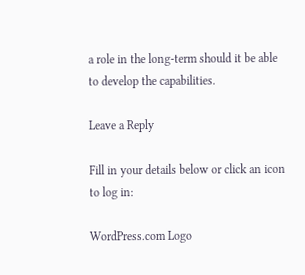a role in the long-term should it be able to develop the capabilities.

Leave a Reply

Fill in your details below or click an icon to log in:

WordPress.com Logo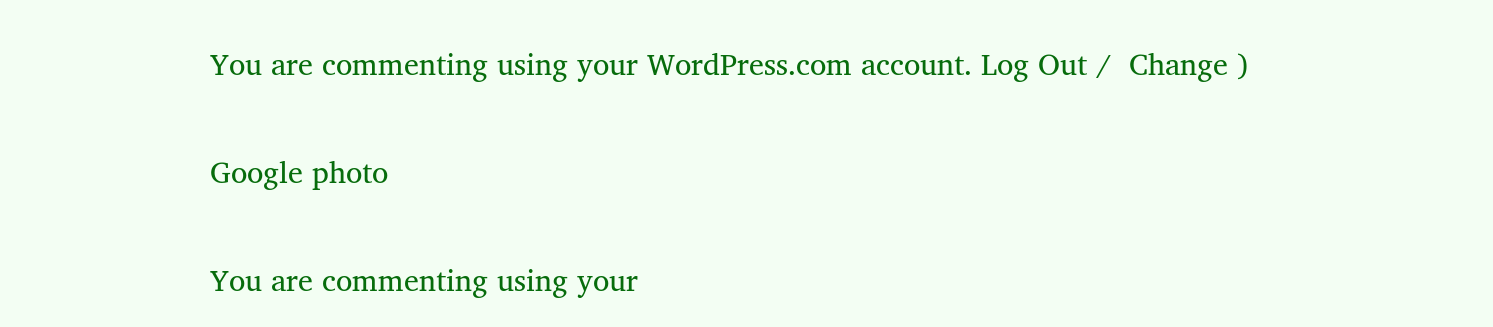You are commenting using your WordPress.com account. Log Out /  Change )

Google photo

You are commenting using your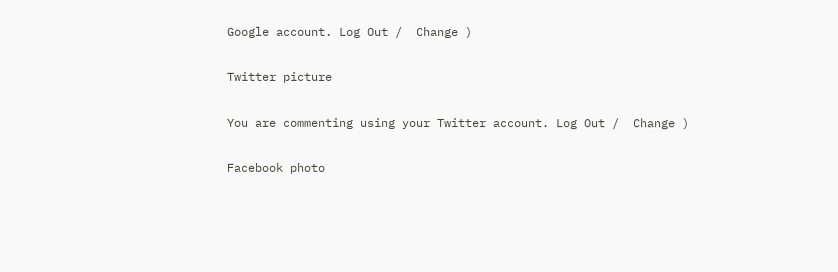Google account. Log Out /  Change )

Twitter picture

You are commenting using your Twitter account. Log Out /  Change )

Facebook photo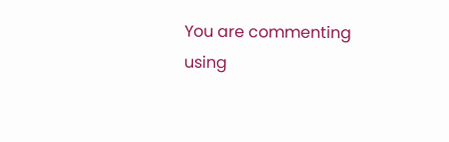You are commenting using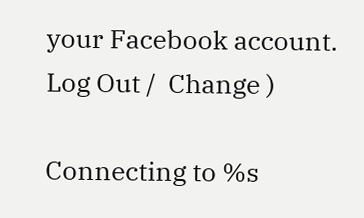your Facebook account. Log Out /  Change )

Connecting to %s